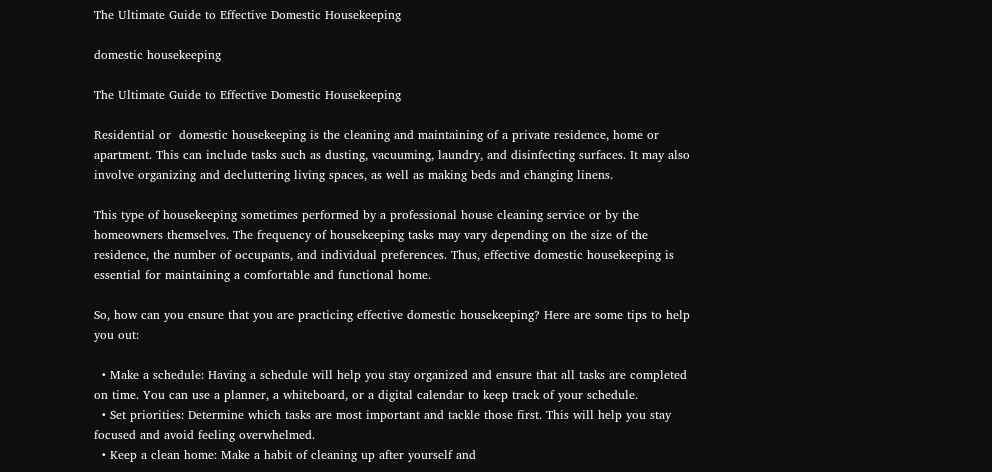The Ultimate Guide to Effective Domestic Housekeeping

domestic housekeeping

The Ultimate Guide to Effective Domestic Housekeeping

Residential or  domestic housekeeping is the cleaning and maintaining of a private residence, home or apartment. This can include tasks such as dusting, vacuuming, laundry, and disinfecting surfaces. It may also involve organizing and decluttering living spaces, as well as making beds and changing linens.

This type of housekeeping sometimes performed by a professional house cleaning service or by the homeowners themselves. The frequency of housekeeping tasks may vary depending on the size of the residence, the number of occupants, and individual preferences. Thus, effective domestic housekeeping is essential for maintaining a comfortable and functional home.

So, how can you ensure that you are practicing effective domestic housekeeping? Here are some tips to help you out:

  • Make a schedule: Having a schedule will help you stay organized and ensure that all tasks are completed on time. You can use a planner, a whiteboard, or a digital calendar to keep track of your schedule.
  • Set priorities: Determine which tasks are most important and tackle those first. This will help you stay focused and avoid feeling overwhelmed.
  • Keep a clean home: Make a habit of cleaning up after yourself and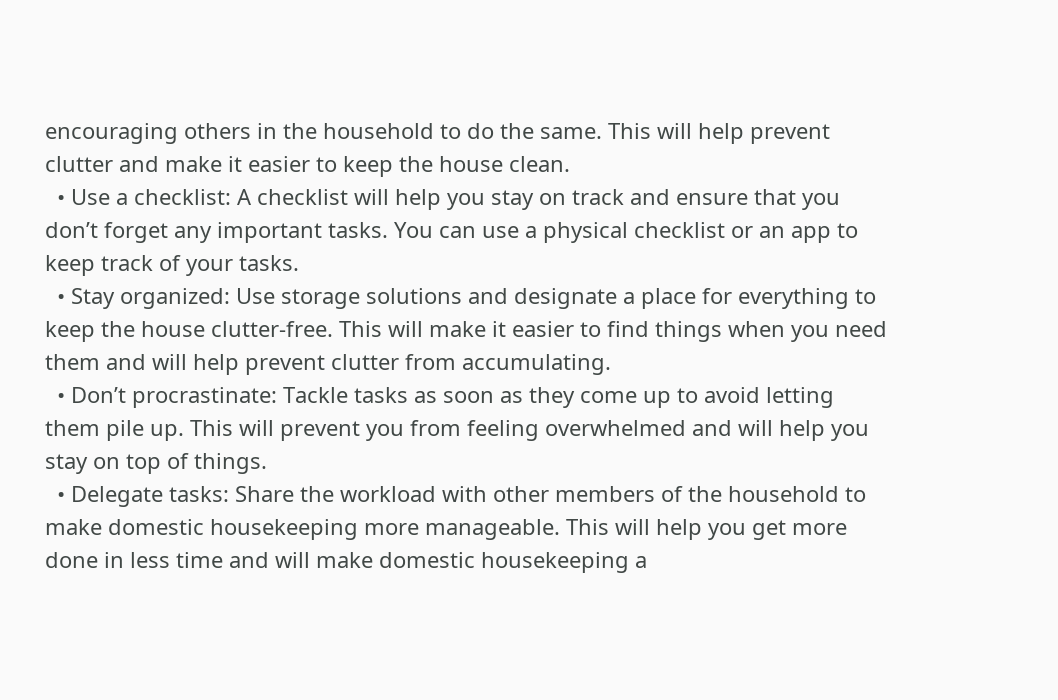encouraging others in the household to do the same. This will help prevent clutter and make it easier to keep the house clean.
  • Use a checklist: A checklist will help you stay on track and ensure that you don’t forget any important tasks. You can use a physical checklist or an app to keep track of your tasks.
  • Stay organized: Use storage solutions and designate a place for everything to keep the house clutter-free. This will make it easier to find things when you need them and will help prevent clutter from accumulating.
  • Don’t procrastinate: Tackle tasks as soon as they come up to avoid letting them pile up. This will prevent you from feeling overwhelmed and will help you stay on top of things.
  • Delegate tasks: Share the workload with other members of the household to make domestic housekeeping more manageable. This will help you get more done in less time and will make domestic housekeeping a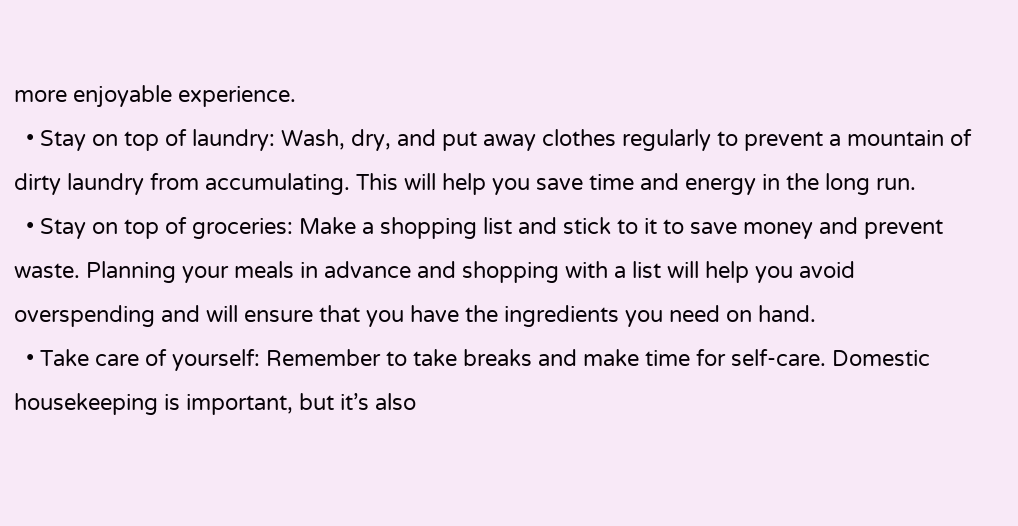more enjoyable experience.
  • Stay on top of laundry: Wash, dry, and put away clothes regularly to prevent a mountain of dirty laundry from accumulating. This will help you save time and energy in the long run.
  • Stay on top of groceries: Make a shopping list and stick to it to save money and prevent waste. Planning your meals in advance and shopping with a list will help you avoid overspending and will ensure that you have the ingredients you need on hand.
  • Take care of yourself: Remember to take breaks and make time for self-care. Domestic housekeeping is important, but it’s also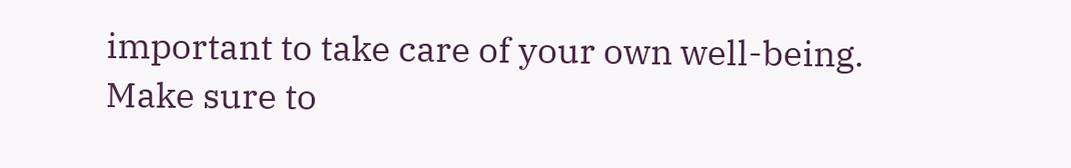important to take care of your own well-being. Make sure to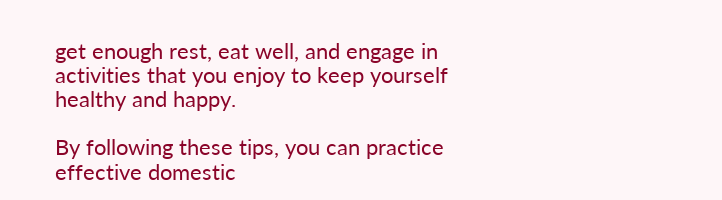get enough rest, eat well, and engage in activities that you enjoy to keep yourself healthy and happy.

By following these tips, you can practice effective domestic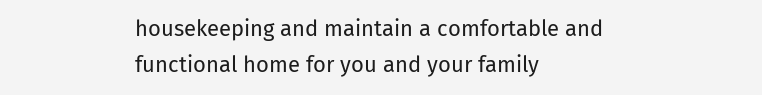housekeeping and maintain a comfortable and functional home for you and your family